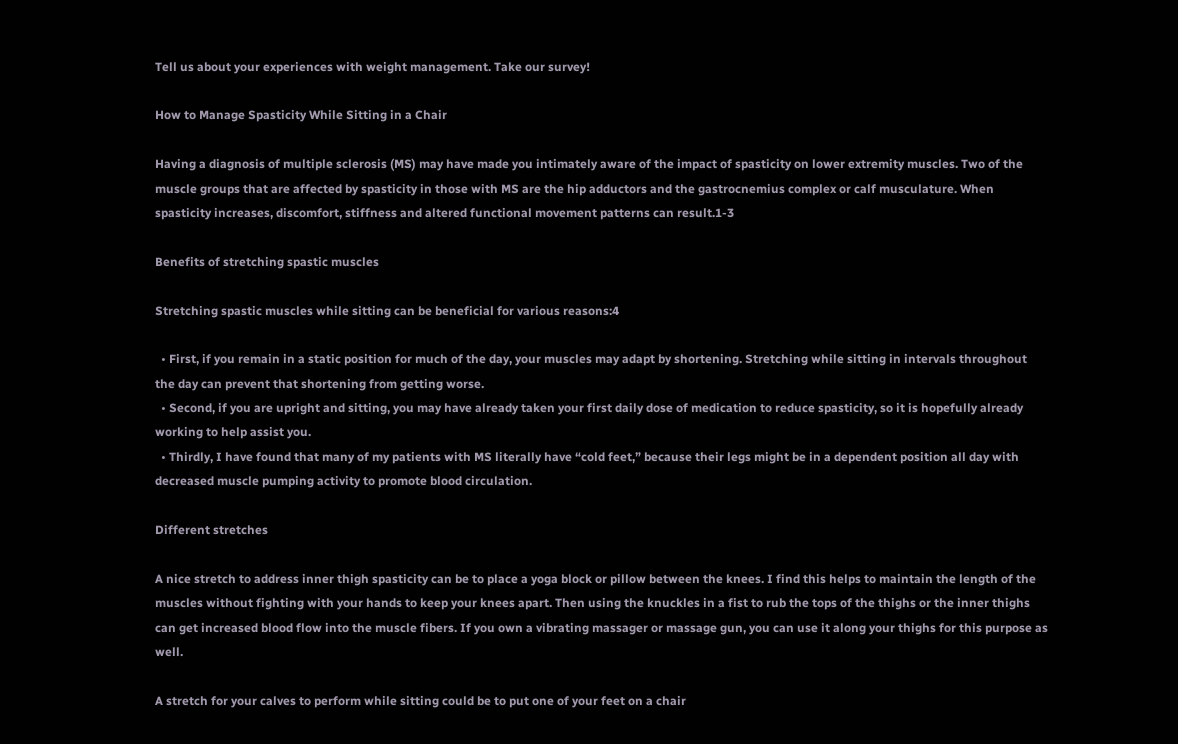Tell us about your experiences with weight management. Take our survey!

How to Manage Spasticity While Sitting in a Chair

Having a diagnosis of multiple sclerosis (MS) may have made you intimately aware of the impact of spasticity on lower extremity muscles. Two of the muscle groups that are affected by spasticity in those with MS are the hip adductors and the gastrocnemius complex or calf musculature. When spasticity increases, discomfort, stiffness and altered functional movement patterns can result.1-3

Benefits of stretching spastic muscles

Stretching spastic muscles while sitting can be beneficial for various reasons:4

  • First, if you remain in a static position for much of the day, your muscles may adapt by shortening. Stretching while sitting in intervals throughout the day can prevent that shortening from getting worse.
  • Second, if you are upright and sitting, you may have already taken your first daily dose of medication to reduce spasticity, so it is hopefully already working to help assist you.
  • Thirdly, I have found that many of my patients with MS literally have “cold feet,” because their legs might be in a dependent position all day with decreased muscle pumping activity to promote blood circulation.

Different stretches

A nice stretch to address inner thigh spasticity can be to place a yoga block or pillow between the knees. I find this helps to maintain the length of the muscles without fighting with your hands to keep your knees apart. Then using the knuckles in a fist to rub the tops of the thighs or the inner thighs can get increased blood flow into the muscle fibers. If you own a vibrating massager or massage gun, you can use it along your thighs for this purpose as well.

A stretch for your calves to perform while sitting could be to put one of your feet on a chair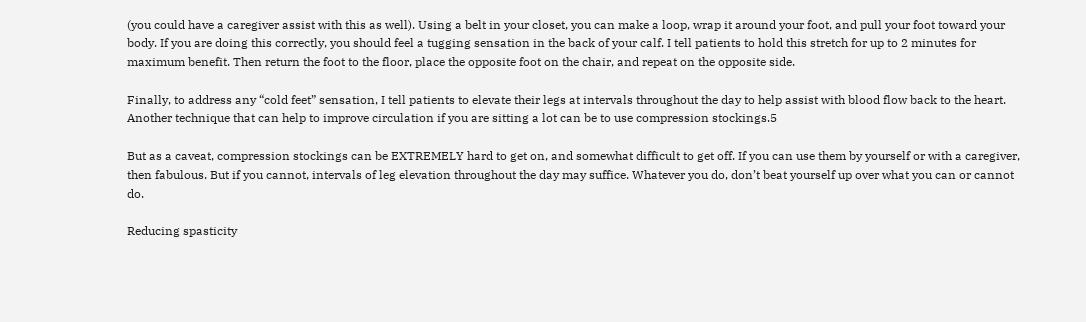(you could have a caregiver assist with this as well). Using a belt in your closet, you can make a loop, wrap it around your foot, and pull your foot toward your body. If you are doing this correctly, you should feel a tugging sensation in the back of your calf. I tell patients to hold this stretch for up to 2 minutes for maximum benefit. Then return the foot to the floor, place the opposite foot on the chair, and repeat on the opposite side.

Finally, to address any “cold feet” sensation, I tell patients to elevate their legs at intervals throughout the day to help assist with blood flow back to the heart. Another technique that can help to improve circulation if you are sitting a lot can be to use compression stockings.5

But as a caveat, compression stockings can be EXTREMELY hard to get on, and somewhat difficult to get off. If you can use them by yourself or with a caregiver, then fabulous. But if you cannot, intervals of leg elevation throughout the day may suffice. Whatever you do, don’t beat yourself up over what you can or cannot do.

Reducing spasticity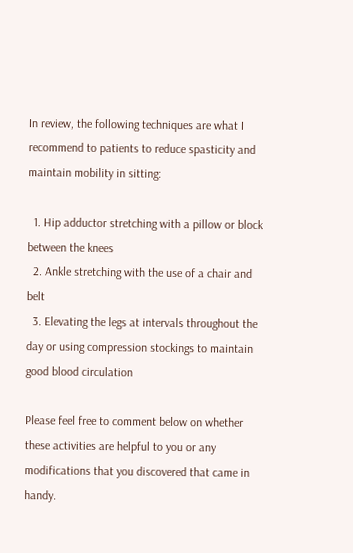In review, the following techniques are what I recommend to patients to reduce spasticity and maintain mobility in sitting:

  1. Hip adductor stretching with a pillow or block between the knees
  2. Ankle stretching with the use of a chair and belt
  3. Elevating the legs at intervals throughout the day or using compression stockings to maintain good blood circulation

Please feel free to comment below on whether these activities are helpful to you or any modifications that you discovered that came in handy.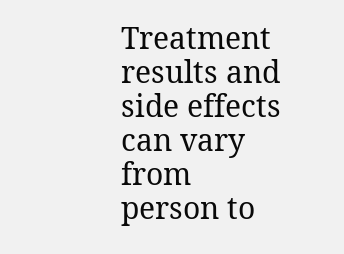Treatment results and side effects can vary from person to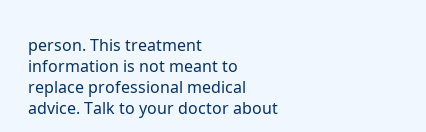person. This treatment information is not meant to replace professional medical advice. Talk to your doctor about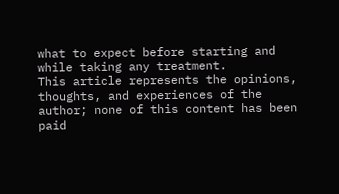what to expect before starting and while taking any treatment.
This article represents the opinions, thoughts, and experiences of the author; none of this content has been paid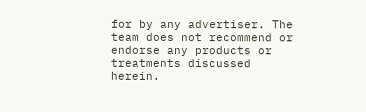for by any advertiser. The team does not recommend or endorse any products or treatments discussed herein.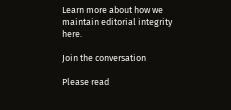Learn more about how we maintain editorial integrity here.

Join the conversation

Please read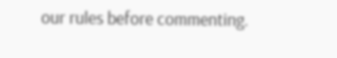our rules before commenting.